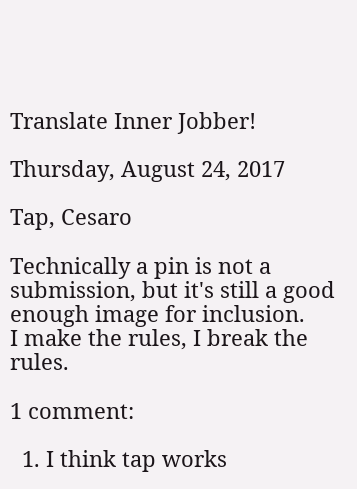Translate Inner Jobber!

Thursday, August 24, 2017

Tap, Cesaro

Technically a pin is not a submission, but it's still a good enough image for inclusion.
I make the rules, I break the rules.

1 comment:

  1. I think tap works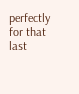perfectly for that last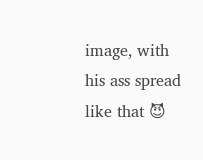image, with his ass spread like that 😈